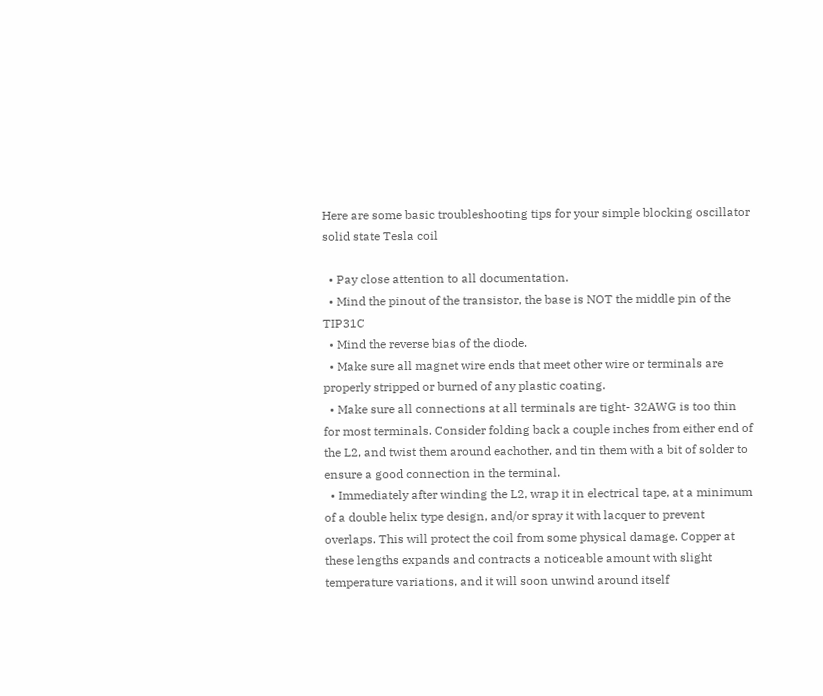Here are some basic troubleshooting tips for your simple blocking oscillator solid state Tesla coil

  • Pay close attention to all documentation.
  • Mind the pinout of the transistor, the base is NOT the middle pin of the TIP31C
  • Mind the reverse bias of the diode.
  • Make sure all magnet wire ends that meet other wire or terminals are properly stripped or burned of any plastic coating.
  • Make sure all connections at all terminals are tight- 32AWG is too thin for most terminals. Consider folding back a couple inches from either end of the L2, and twist them around eachother, and tin them with a bit of solder to ensure a good connection in the terminal.
  • Immediately after winding the L2, wrap it in electrical tape, at a minimum of a double helix type design, and/or spray it with lacquer to prevent overlaps. This will protect the coil from some physical damage. Copper at these lengths expands and contracts a noticeable amount with slight temperature variations, and it will soon unwind around itself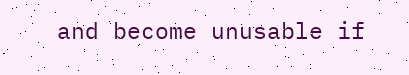and become unusable if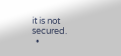it is not secured.
  •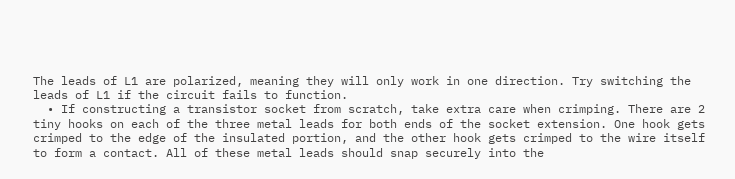The leads of L1 are polarized, meaning they will only work in one direction. Try switching the leads of L1 if the circuit fails to function.
  • If constructing a transistor socket from scratch, take extra care when crimping. There are 2 tiny hooks on each of the three metal leads for both ends of the socket extension. One hook gets crimped to the edge of the insulated portion, and the other hook gets crimped to the wire itself to form a contact. All of these metal leads should snap securely into the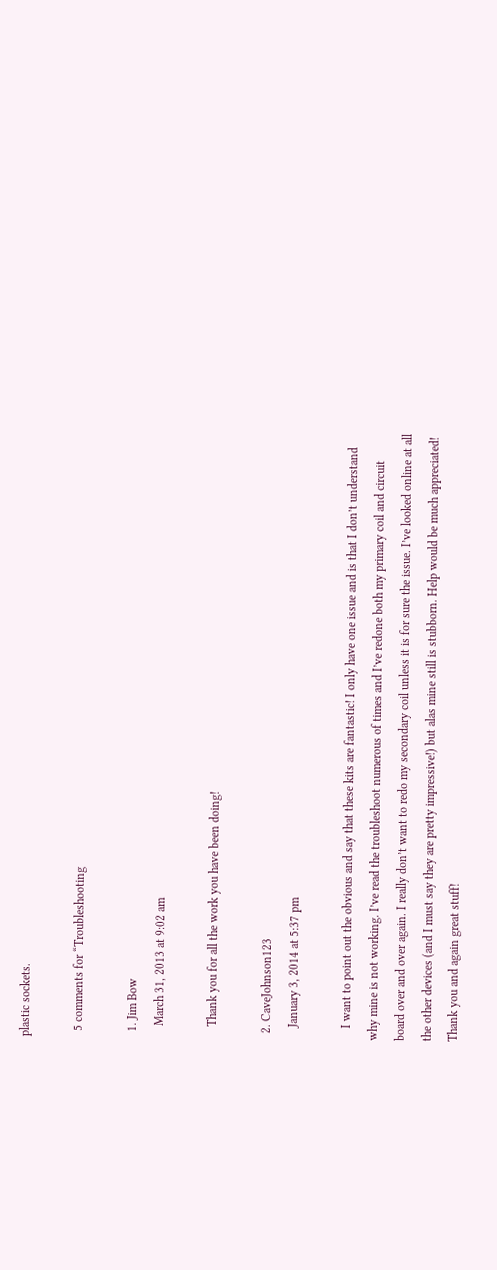plastic sockets.

  5 comments for “Troubleshooting

  1. Jim Bow
    March 31, 2013 at 9:02 am

    Thank you for all the work you have been doing!

  2. CaveJohnson123
    January 3, 2014 at 5:37 pm

    I want to point out the obvious and say that these kits are fantastic! I only have one issue and is that I don’t understand why mine is not working. I’ve read the troubleshoot numerous of times and I’ve redone both my primary coil and circuit board over and over again. I really don’t want to redo my secondary coil unless it is for sure the issue. I’ve looked online at all the other devices (and I must say they are pretty impressive!) but alas mine still is stubborn. Help would be much appreciated! Thank you and again great stuff!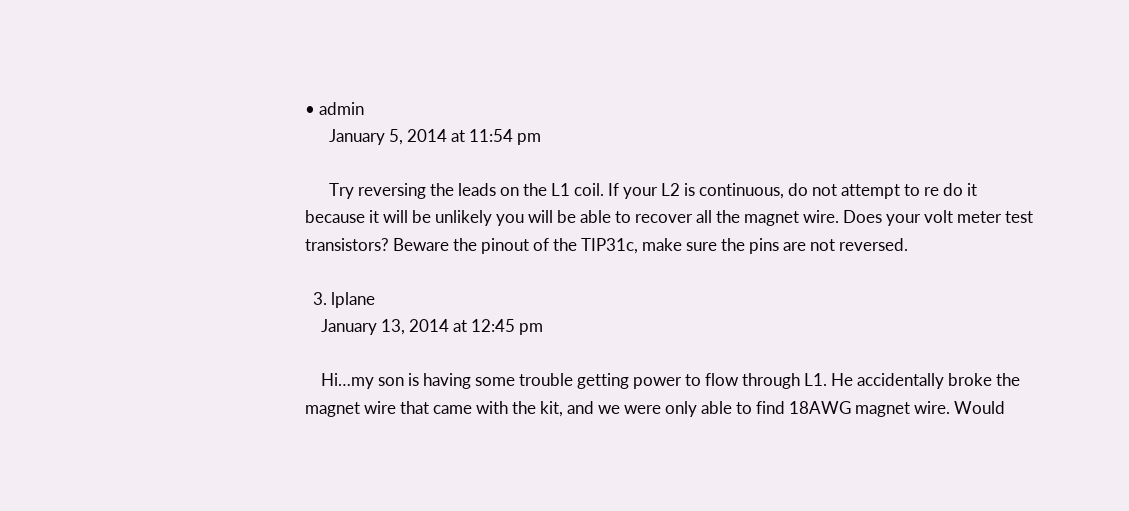• admin
      January 5, 2014 at 11:54 pm

      Try reversing the leads on the L1 coil. If your L2 is continuous, do not attempt to re do it because it will be unlikely you will be able to recover all the magnet wire. Does your volt meter test transistors? Beware the pinout of the TIP31c, make sure the pins are not reversed.

  3. lplane
    January 13, 2014 at 12:45 pm

    Hi…my son is having some trouble getting power to flow through L1. He accidentally broke the magnet wire that came with the kit, and we were only able to find 18AWG magnet wire. Would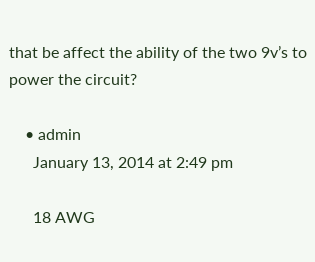that be affect the ability of the two 9v’s to power the circuit?

    • admin
      January 13, 2014 at 2:49 pm

      18 AWG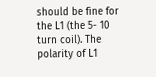should be fine for the L1 (the 5- 10 turn coil). The polarity of L1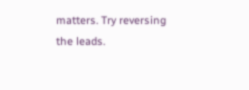matters. Try reversing the leads.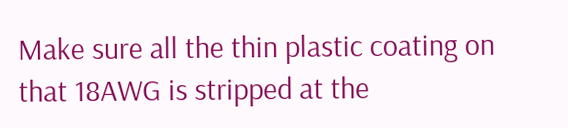Make sure all the thin plastic coating on that 18AWG is stripped at the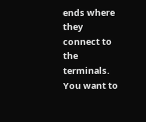ends where they connect to the terminals. You want to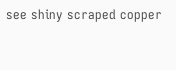see shiny scraped copper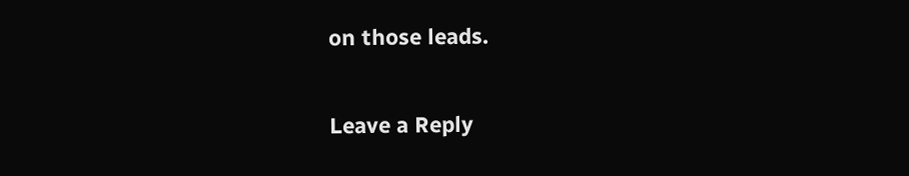on those leads.

Leave a Reply